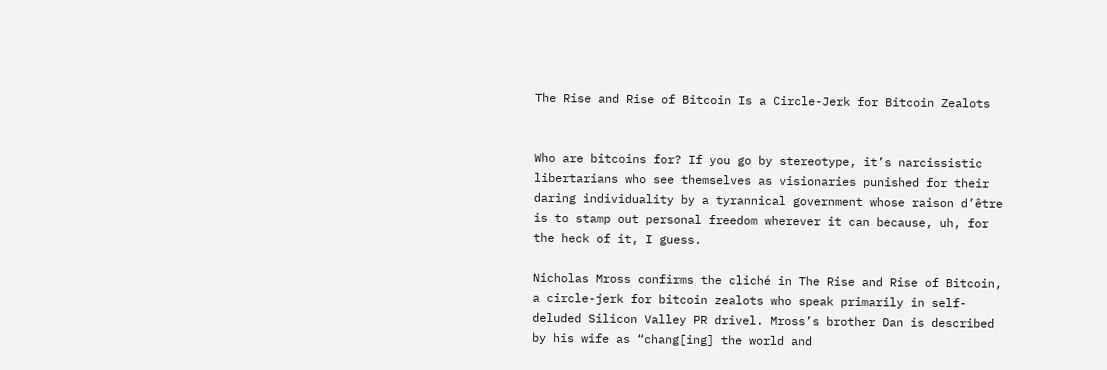The Rise and Rise of Bitcoin Is a Circle-Jerk for Bitcoin Zealots


Who are bitcoins for? If you go by stereotype, it’s narcissistic libertarians who see themselves as visionaries punished for their daring individuality by a tyrannical government whose raison d’être is to stamp out personal freedom wherever it can because, uh, for the heck of it, I guess.

Nicholas Mross confirms the cliché in The Rise and Rise of Bitcoin, a circle-jerk for bitcoin zealots who speak primarily in self-deluded Silicon Valley PR drivel. Mross’s brother Dan is described by his wife as “chang[ing] the world and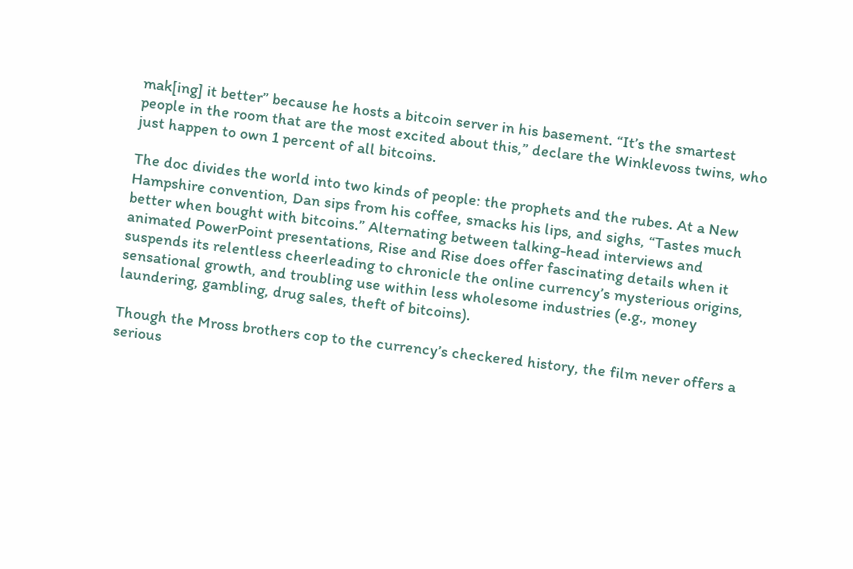mak[ing] it better” because he hosts a bitcoin server in his basement. “It’s the smartest people in the room that are the most excited about this,” declare the Winklevoss twins, who just happen to own 1 percent of all bitcoins.

The doc divides the world into two kinds of people: the prophets and the rubes. At a New Hampshire convention, Dan sips from his coffee, smacks his lips, and sighs, “Tastes much better when bought with bitcoins.” Alternating between talking-head interviews and animated PowerPoint presentations, Rise and Rise does offer fascinating details when it suspends its relentless cheerleading to chronicle the online currency’s mysterious origins, sensational growth, and troubling use within less wholesome industries (e.g., money laundering, gambling, drug sales, theft of bitcoins).

Though the Mross brothers cop to the currency’s checkered history, the film never offers a serious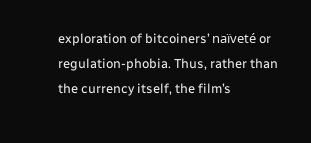exploration of bitcoiners’ naïveté or regulation-phobia. Thus, rather than the currency itself, the film’s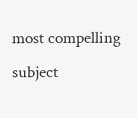most compelling subject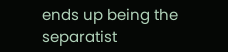ends up being the separatist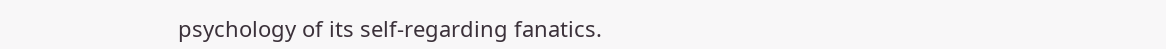psychology of its self-regarding fanatics.